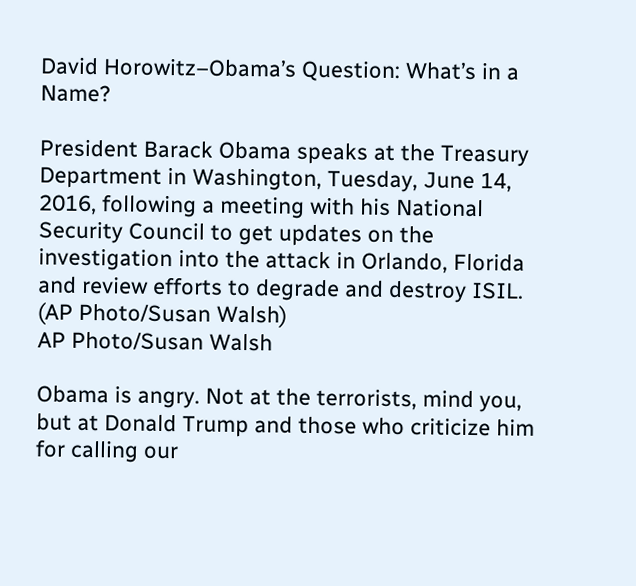David Horowitz–Obama’s Question: What’s in a Name?

President Barack Obama speaks at the Treasury Department in Washington, Tuesday, June 14, 2016, following a meeting with his National Security Council to get updates on the investigation into the attack in Orlando, Florida and review efforts to degrade and destroy ISIL. (AP Photo/Susan Walsh)
AP Photo/Susan Walsh

Obama is angry. Not at the terrorists, mind you, but at Donald Trump and those who criticize him for calling our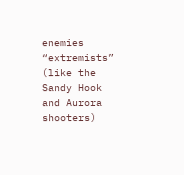enemies “extremists” (like the Sandy Hook and Aurora shooters)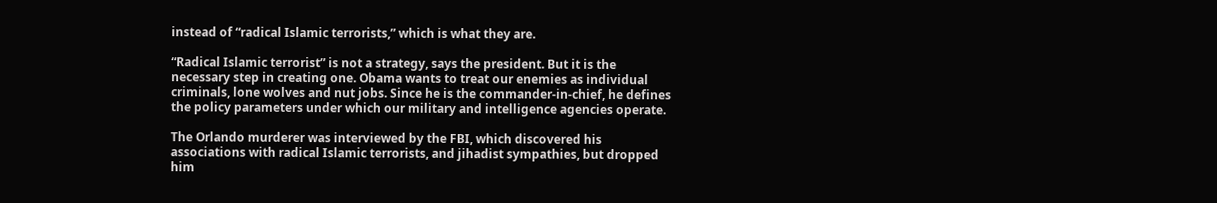instead of “radical Islamic terrorists,” which is what they are.

“Radical Islamic terrorist” is not a strategy, says the president. But it is the necessary step in creating one. Obama wants to treat our enemies as individual criminals, lone wolves and nut jobs. Since he is the commander-in-chief, he defines the policy parameters under which our military and intelligence agencies operate.

The Orlando murderer was interviewed by the FBI, which discovered his associations with radical Islamic terrorists, and jihadist sympathies, but dropped him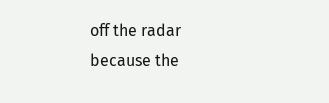off the radar because the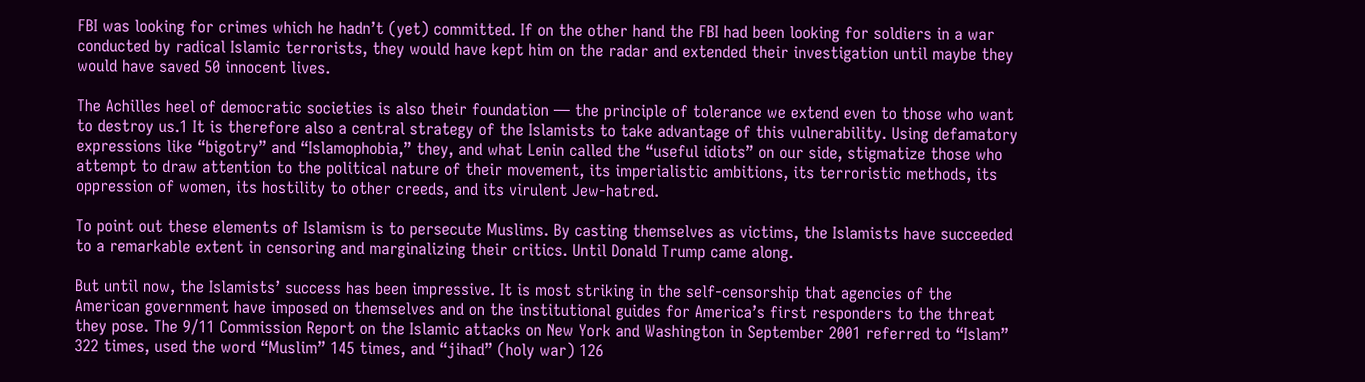FBI was looking for crimes which he hadn’t (yet) committed. If on the other hand the FBI had been looking for soldiers in a war conducted by radical Islamic terrorists, they would have kept him on the radar and extended their investigation until maybe they would have saved 50 innocent lives.

The Achilles heel of democratic societies is also their foundation — the principle of tolerance we extend even to those who want to destroy us.1 It is therefore also a central strategy of the Islamists to take advantage of this vulnerability. Using defamatory expressions like “bigotry” and “Islamophobia,” they, and what Lenin called the “useful idiots” on our side, stigmatize those who attempt to draw attention to the political nature of their movement, its imperialistic ambitions, its terroristic methods, its oppression of women, its hostility to other creeds, and its virulent Jew-hatred.

To point out these elements of Islamism is to persecute Muslims. By casting themselves as victims, the Islamists have succeeded to a remarkable extent in censoring and marginalizing their critics. Until Donald Trump came along.

But until now, the Islamists’ success has been impressive. It is most striking in the self-censorship that agencies of the American government have imposed on themselves and on the institutional guides for America’s first responders to the threat they pose. The 9/11 Commission Report on the Islamic attacks on New York and Washington in September 2001 referred to “Islam” 322 times, used the word “Muslim” 145 times, and “jihad” (holy war) 126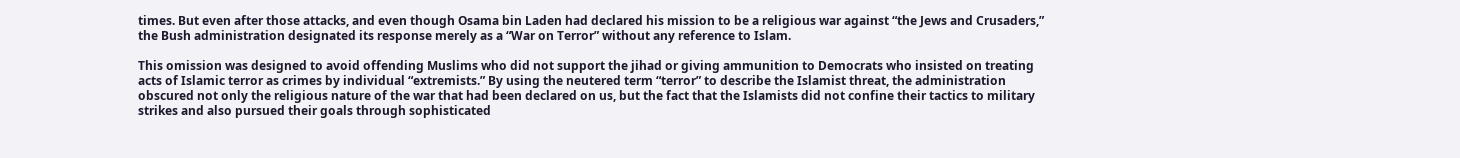times. But even after those attacks, and even though Osama bin Laden had declared his mission to be a religious war against “the Jews and Crusaders,” the Bush administration designated its response merely as a “War on Terror” without any reference to Islam.

This omission was designed to avoid offending Muslims who did not support the jihad or giving ammunition to Democrats who insisted on treating acts of Islamic terror as crimes by individual “extremists.” By using the neutered term “terror” to describe the Islamist threat, the administration obscured not only the religious nature of the war that had been declared on us, but the fact that the Islamists did not confine their tactics to military strikes and also pursued their goals through sophisticated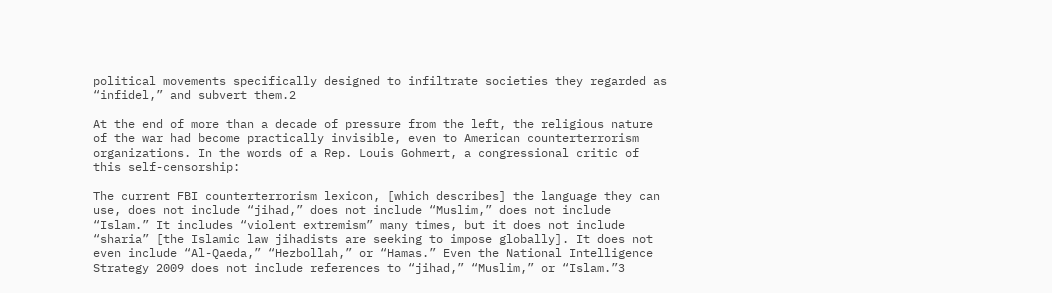political movements specifically designed to infiltrate societies they regarded as “infidel,” and subvert them.2

At the end of more than a decade of pressure from the left, the religious nature of the war had become practically invisible, even to American counterterrorism organizations. In the words of a Rep. Louis Gohmert, a congressional critic of this self-censorship:

The current FBI counterterrorism lexicon, [which describes] the language they can use, does not include “jihad,” does not include “Muslim,” does not include “Islam.” It includes “violent extremism” many times, but it does not include “sharia” [the Islamic law jihadists are seeking to impose globally]. It does not even include “Al-Qaeda,” “Hezbollah,” or “Hamas.” Even the National Intelligence Strategy 2009 does not include references to “jihad,” “Muslim,” or “Islam.”3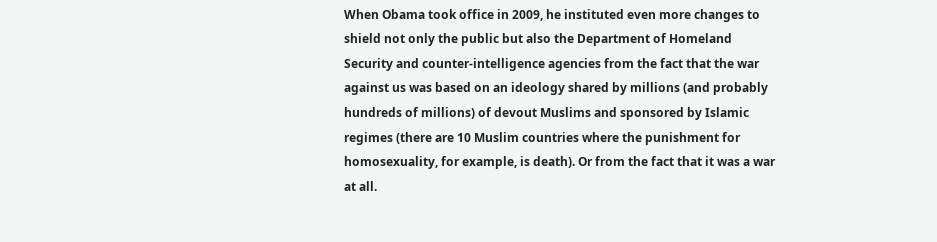When Obama took office in 2009, he instituted even more changes to shield not only the public but also the Department of Homeland Security and counter-intelligence agencies from the fact that the war against us was based on an ideology shared by millions (and probably hundreds of millions) of devout Muslims and sponsored by Islamic regimes (there are 10 Muslim countries where the punishment for homosexuality, for example, is death). Or from the fact that it was a war at all.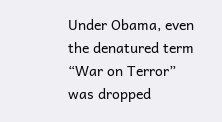Under Obama, even the denatured term “War on Terror” was dropped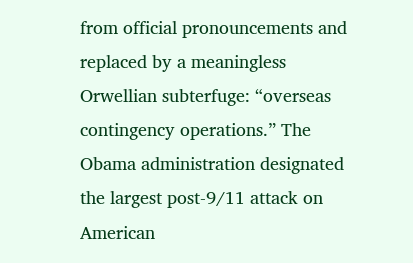from official pronouncements and replaced by a meaningless Orwellian subterfuge: “overseas contingency operations.” The Obama administration designated the largest post-9/11 attack on American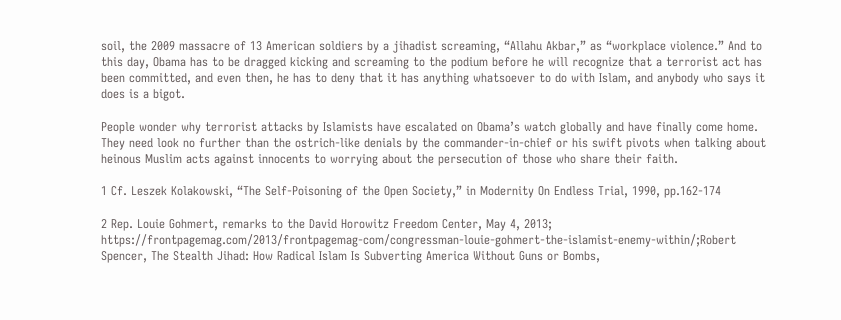soil, the 2009 massacre of 13 American soldiers by a jihadist screaming, “Allahu Akbar,” as “workplace violence.” And to this day, Obama has to be dragged kicking and screaming to the podium before he will recognize that a terrorist act has been committed, and even then, he has to deny that it has anything whatsoever to do with Islam, and anybody who says it does is a bigot.

People wonder why terrorist attacks by Islamists have escalated on Obama’s watch globally and have finally come home. They need look no further than the ostrich-like denials by the commander-in-chief or his swift pivots when talking about heinous Muslim acts against innocents to worrying about the persecution of those who share their faith.

1 Cf. Leszek Kolakowski, “The Self-Poisoning of the Open Society,” in Modernity On Endless Trial, 1990, pp.162-174

2 Rep. Louie Gohmert, remarks to the David Horowitz Freedom Center, May 4, 2013; https://frontpagemag.com/2013/frontpagemag-com/congressman-louie-gohmert-the-islamist-enemy-within/;Robert Spencer, The Stealth Jihad: How Radical Islam Is Subverting America Without Guns or Bombs,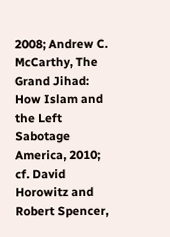2008; Andrew C. McCarthy, The Grand Jihad: How Islam and the Left Sabotage America, 2010; cf. David Horowitz and Robert Spencer,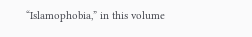“Islamophobia,” in this volume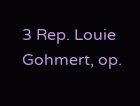3 Rep. Louie Gohmert, op.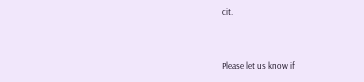cit.


Please let us know if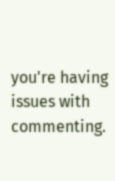you're having issues with commenting.